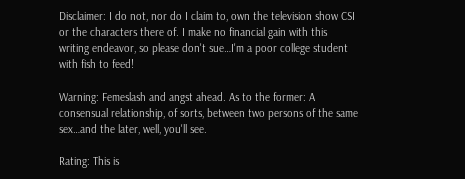Disclaimer: I do not, nor do I claim to, own the television show CSI or the characters there of. I make no financial gain with this writing endeavor, so please don't sue…I'm a poor college student with fish to feed!

Warning: Femeslash and angst ahead. As to the former: A consensual relationship, of sorts, between two persons of the same sex…and the later, well, you'll see.

Rating: This is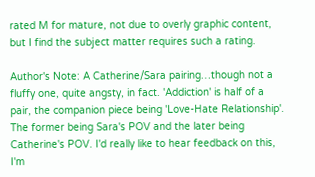rated M for mature, not due to overly graphic content, but I find the subject matter requires such a rating.

Author's Note: A Catherine/Sara pairing…though not a fluffy one, quite angsty, in fact. 'Addiction' is half of a pair, the companion piece being 'Love-Hate Relationship'. The former being Sara's POV and the later being Catherine's POV. I'd really like to hear feedback on this, I'm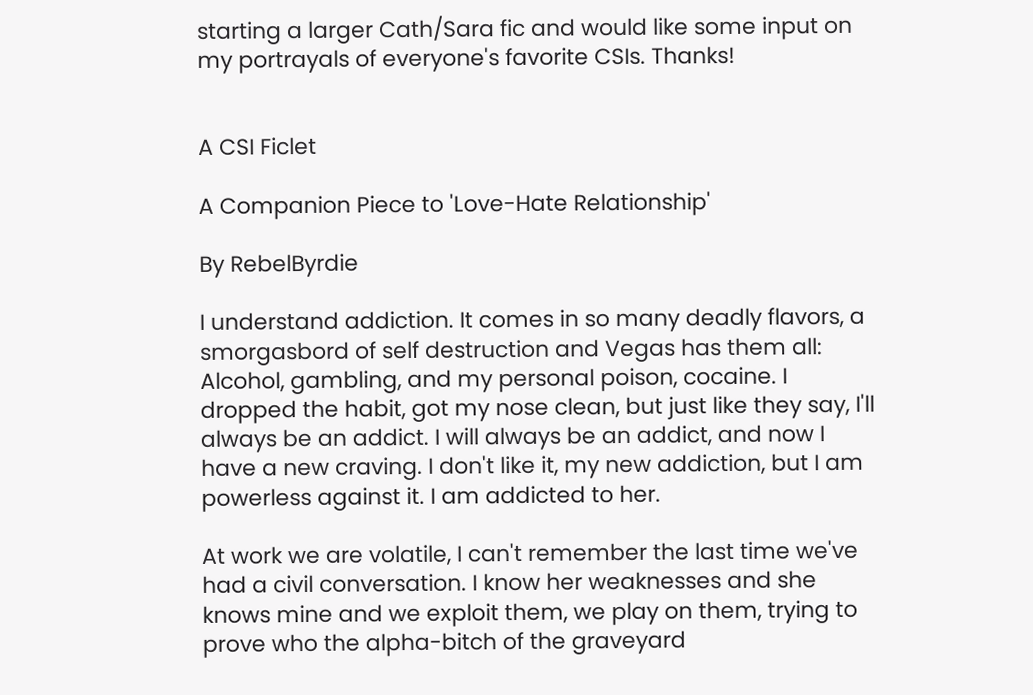starting a larger Cath/Sara fic and would like some input on my portrayals of everyone's favorite CSIs. Thanks!


A CSI Ficlet

A Companion Piece to 'Love-Hate Relationship'

By RebelByrdie

I understand addiction. It comes in so many deadly flavors, a smorgasbord of self destruction and Vegas has them all: Alcohol, gambling, and my personal poison, cocaine. I dropped the habit, got my nose clean, but just like they say, I'll always be an addict. I will always be an addict, and now I have a new craving. I don't like it, my new addiction, but I am powerless against it. I am addicted to her.

At work we are volatile, I can't remember the last time we've had a civil conversation. I know her weaknesses and she knows mine and we exploit them, we play on them, trying to prove who the alpha-bitch of the graveyard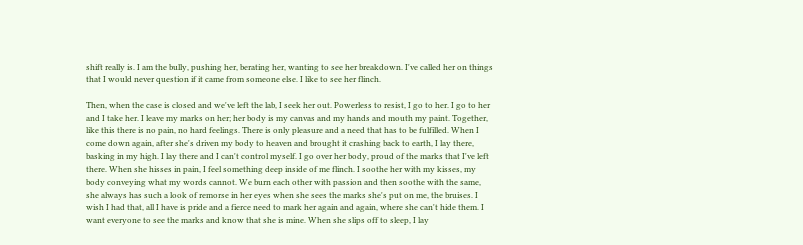shift really is. I am the bully, pushing her, berating her, wanting to see her breakdown. I've called her on things that I would never question if it came from someone else. I like to see her flinch.

Then, when the case is closed and we've left the lab, I seek her out. Powerless to resist, I go to her. I go to her and I take her. I leave my marks on her; her body is my canvas and my hands and mouth my paint. Together, like this there is no pain, no hard feelings. There is only pleasure and a need that has to be fulfilled. When I come down again, after she's driven my body to heaven and brought it crashing back to earth, I lay there, basking in my high. I lay there and I can't control myself. I go over her body, proud of the marks that I've left there. When she hisses in pain, I feel something deep inside of me flinch. I soothe her with my kisses, my body conveying what my words cannot. We burn each other with passion and then soothe with the same, she always has such a look of remorse in her eyes when she sees the marks she's put on me, the bruises. I wish I had that, all I have is pride and a fierce need to mark her again and again, where she can't hide them. I want everyone to see the marks and know that she is mine. When she slips off to sleep, I lay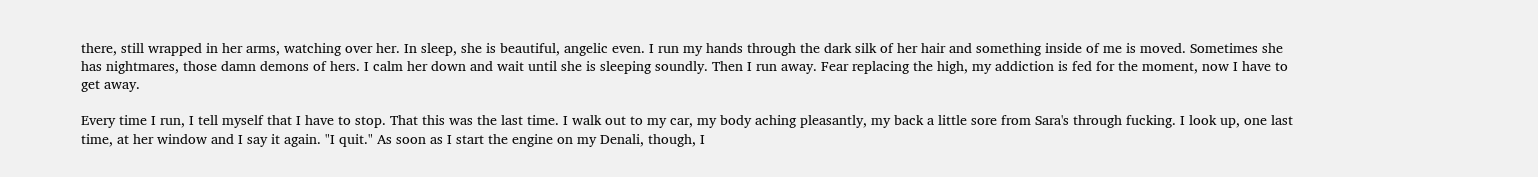there, still wrapped in her arms, watching over her. In sleep, she is beautiful, angelic even. I run my hands through the dark silk of her hair and something inside of me is moved. Sometimes she has nightmares, those damn demons of hers. I calm her down and wait until she is sleeping soundly. Then I run away. Fear replacing the high, my addiction is fed for the moment, now I have to get away.

Every time I run, I tell myself that I have to stop. That this was the last time. I walk out to my car, my body aching pleasantly, my back a little sore from Sara's through fucking. I look up, one last time, at her window and I say it again. "I quit." As soon as I start the engine on my Denali, though, I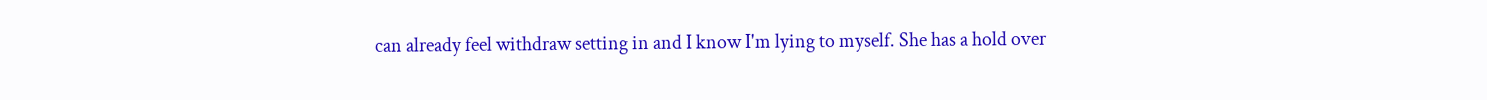can already feel withdraw setting in and I know I'm lying to myself. She has a hold over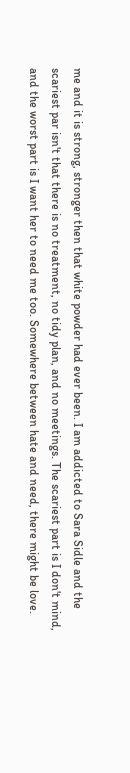me and it is strong, stronger then that white powder had ever been. I am addicted to Sara Sidle and the scariest par isn't that there is no treatment, no tidy plan, and no meetings. The scariest part is I don't mind, and the worst part is I want her to need me too. Somewhere between hate and need, there might be love.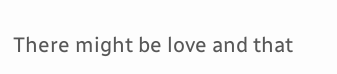There might be love and that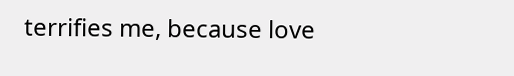terrifies me, because love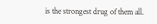is the strongest drug of them all.